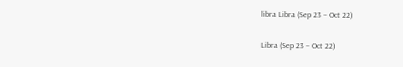libra Libra (Sep 23 – Oct 22)

Libra (Sep 23 – Oct 22)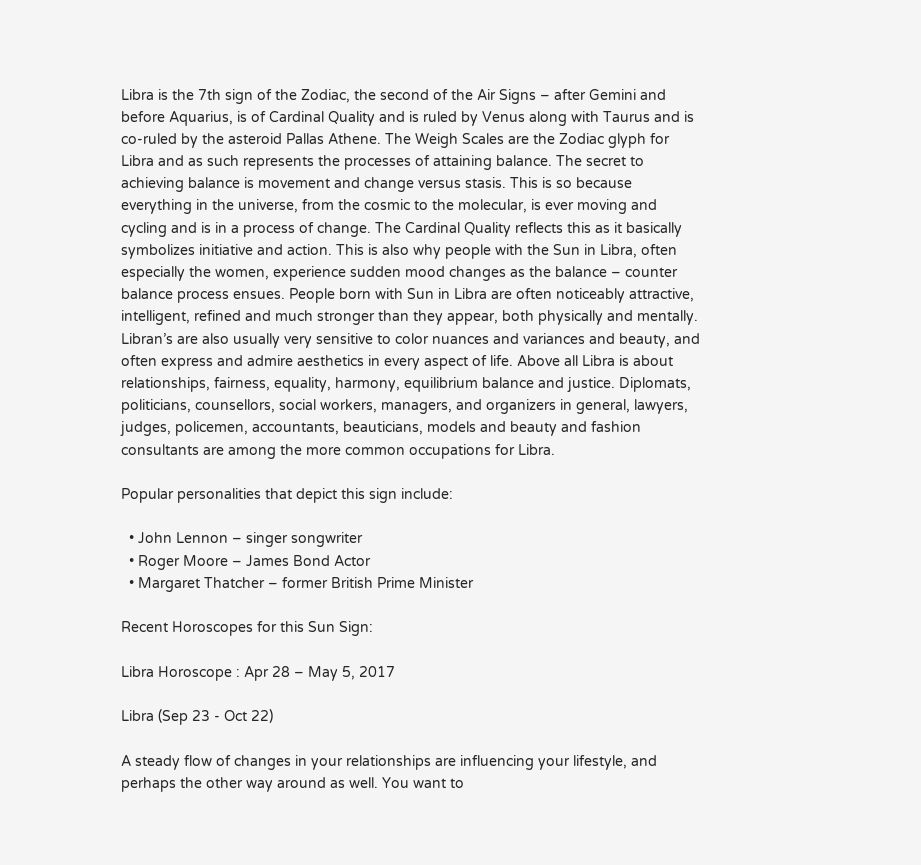Libra is the 7th sign of the Zodiac, the second of the Air Signs – after Gemini and before Aquarius, is of Cardinal Quality and is ruled by Venus along with Taurus and is co-ruled by the asteroid Pallas Athene. The Weigh Scales are the Zodiac glyph for Libra and as such represents the processes of attaining balance. The secret to achieving balance is movement and change versus stasis. This is so because everything in the universe, from the cosmic to the molecular, is ever moving and cycling and is in a process of change. The Cardinal Quality reflects this as it basically symbolizes initiative and action. This is also why people with the Sun in Libra, often especially the women, experience sudden mood changes as the balance – counter balance process ensues. People born with Sun in Libra are often noticeably attractive, intelligent, refined and much stronger than they appear, both physically and mentally. Libran’s are also usually very sensitive to color nuances and variances and beauty, and often express and admire aesthetics in every aspect of life. Above all Libra is about relationships, fairness, equality, harmony, equilibrium balance and justice. Diplomats, politicians, counsellors, social workers, managers, and organizers in general, lawyers, judges, policemen, accountants, beauticians, models and beauty and fashion consultants are among the more common occupations for Libra.

Popular personalities that depict this sign include:

  • John Lennon – singer songwriter
  • Roger Moore – James Bond Actor
  • Margaret Thatcher – former British Prime Minister

Recent Horoscopes for this Sun Sign:

Libra Horoscope : Apr 28 – May 5, 2017

Libra (Sep 23 - Oct 22)

A steady flow of changes in your relationships are influencing your lifestyle, and perhaps the other way around as well. You want to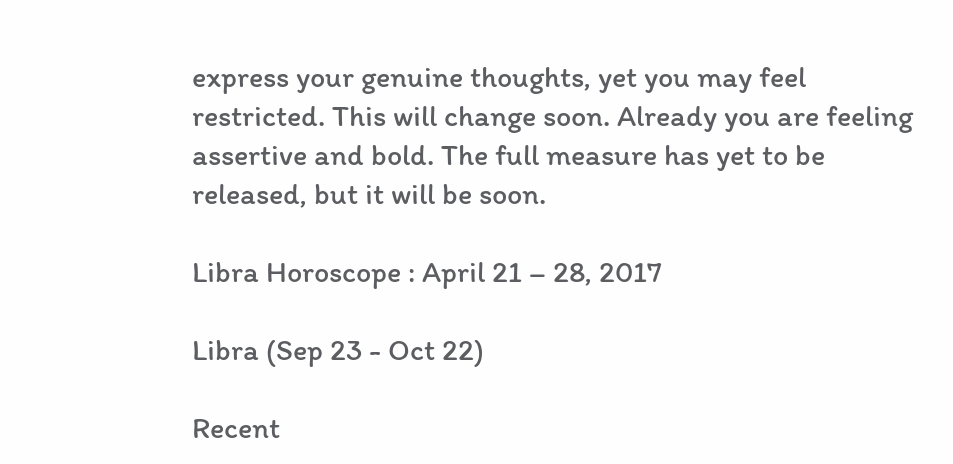express your genuine thoughts, yet you may feel restricted. This will change soon. Already you are feeling assertive and bold. The full measure has yet to be released, but it will be soon.

Libra Horoscope : April 21 – 28, 2017

Libra (Sep 23 - Oct 22)

Recent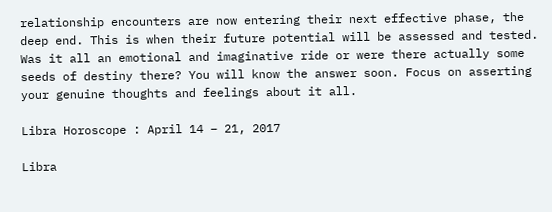relationship encounters are now entering their next effective phase, the deep end. This is when their future potential will be assessed and tested. Was it all an emotional and imaginative ride or were there actually some seeds of destiny there? You will know the answer soon. Focus on asserting your genuine thoughts and feelings about it all.

Libra Horoscope : April 14 – 21, 2017

Libra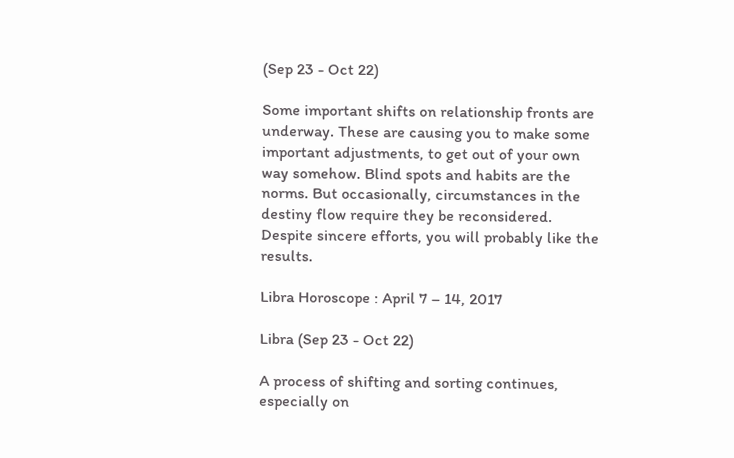(Sep 23 - Oct 22)

Some important shifts on relationship fronts are underway. These are causing you to make some important adjustments, to get out of your own way somehow. Blind spots and habits are the norms. But occasionally, circumstances in the destiny flow require they be reconsidered. Despite sincere efforts, you will probably like the results.

Libra Horoscope : April 7 – 14, 2017

Libra (Sep 23 - Oct 22)

A process of shifting and sorting continues, especially on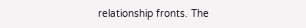relationship fronts. The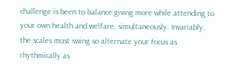challenge is been to balance giving more while attending to your own health and welfare, simultaneously. Invariably, the scales must swing so alternate your focus as rhythmically as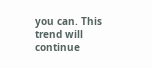you can. This trend will continue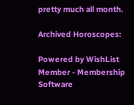pretty much all month.

Archived Horoscopes:

Powered by WishList Member - Membership Software